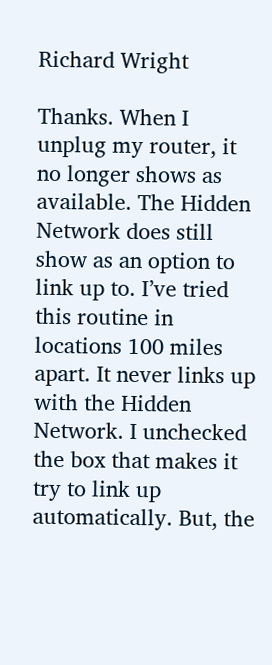Richard Wright

Thanks. When I unplug my router, it no longer shows as available. The Hidden Network does still show as an option to link up to. I’ve tried this routine in locations 100 miles apart. It never links up with the Hidden Network. I unchecked the box that makes it try to link up automatically. But, the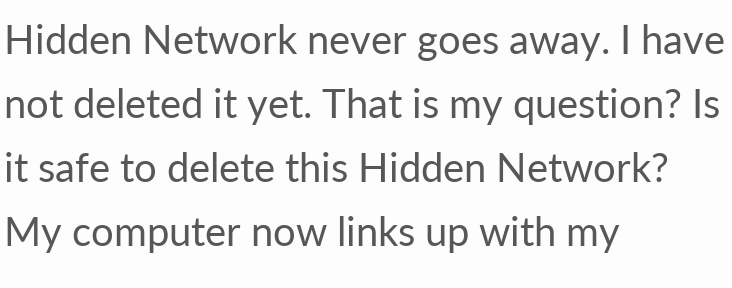Hidden Network never goes away. I have not deleted it yet. That is my question? Is it safe to delete this Hidden Network? My computer now links up with my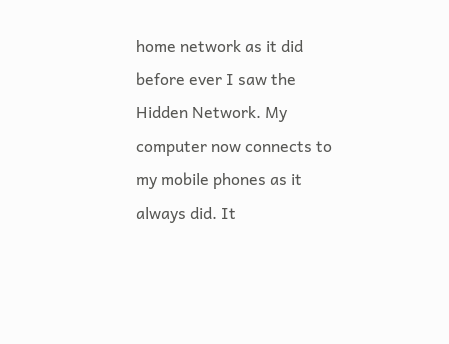home network as it did before ever I saw the Hidden Network. My computer now connects to my mobile phones as it always did. It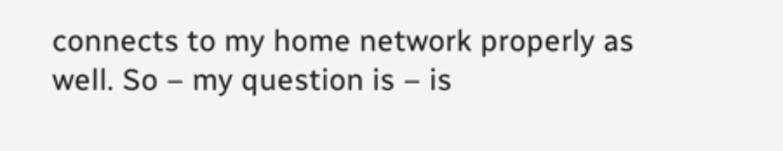connects to my home network properly as well. So – my question is – is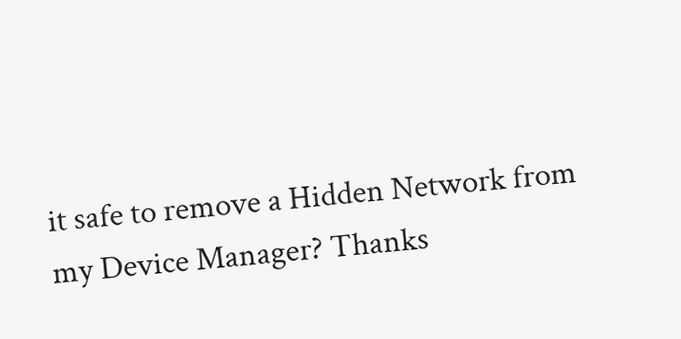it safe to remove a Hidden Network from my Device Manager? Thanks